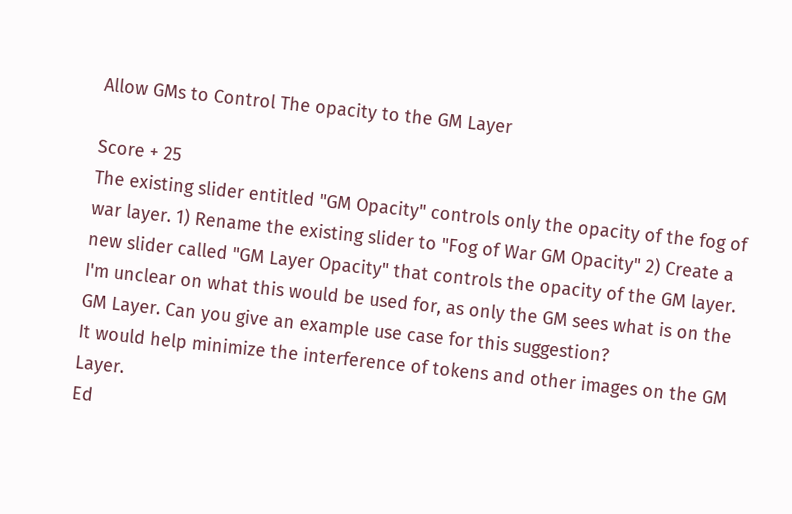Allow GMs to Control The opacity to the GM Layer

Score + 25
The existing slider entitled "GM Opacity" controls only the opacity of the fog of war layer. 1) Rename the existing slider to "Fog of War GM Opacity" 2) Create a new slider called "GM Layer Opacity" that controls the opacity of the GM layer.
I'm unclear on what this would be used for, as only the GM sees what is on the GM Layer. Can you give an example use case for this suggestion?
It would help minimize the interference of tokens and other images on the GM Layer.
Ed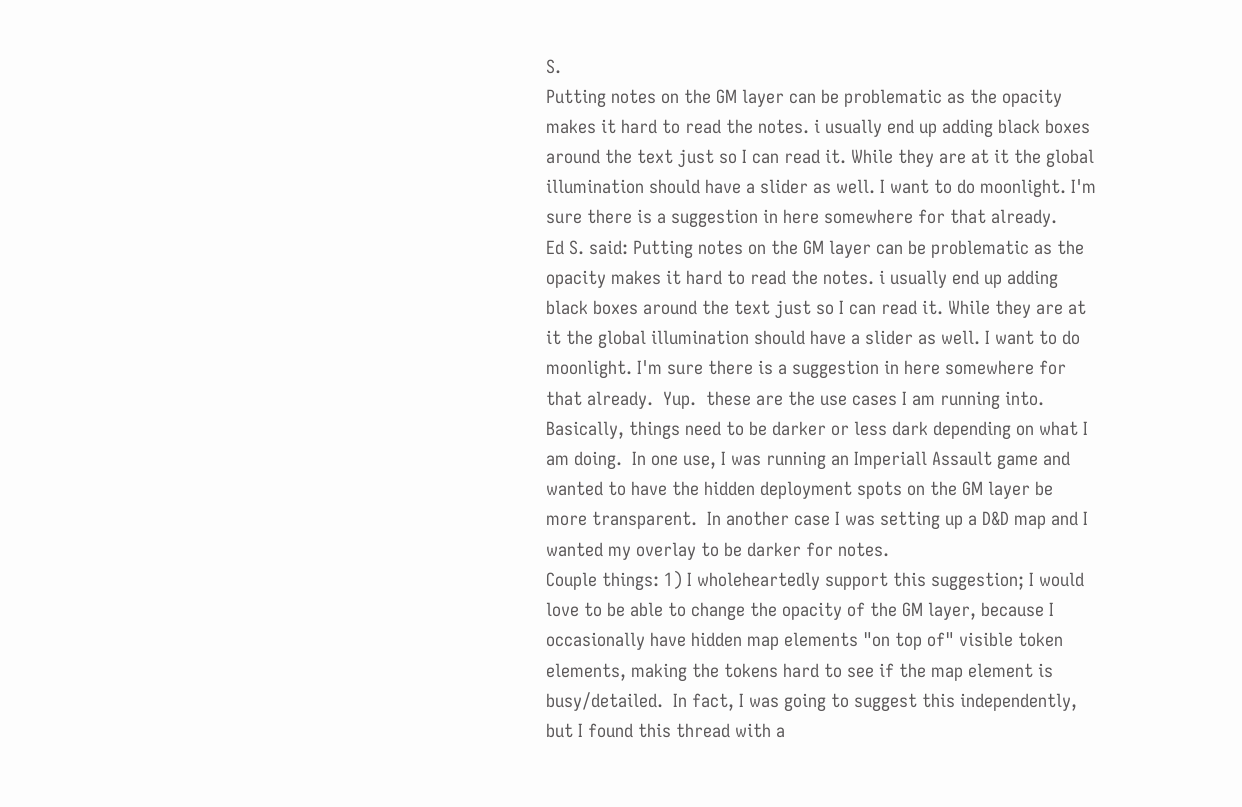S.
Putting notes on the GM layer can be problematic as the opacity makes it hard to read the notes. i usually end up adding black boxes around the text just so I can read it. While they are at it the global illumination should have a slider as well. I want to do moonlight. I'm sure there is a suggestion in here somewhere for that already.
Ed S. said: Putting notes on the GM layer can be problematic as the opacity makes it hard to read the notes. i usually end up adding black boxes around the text just so I can read it. While they are at it the global illumination should have a slider as well. I want to do moonlight. I'm sure there is a suggestion in here somewhere for that already.  Yup.  these are the use cases I am running into.  Basically, things need to be darker or less dark depending on what I am doing.  In one use, I was running an Imperiall Assault game and wanted to have the hidden deployment spots on the GM layer be more transparent.  In another case I was setting up a D&D map and I wanted my overlay to be darker for notes.
Couple things: 1) I wholeheartedly support this suggestion; I would love to be able to change the opacity of the GM layer, because I occasionally have hidden map elements "on top of" visible token elements, making the tokens hard to see if the map element is busy/detailed.  In fact, I was going to suggest this independently, but I found this thread with a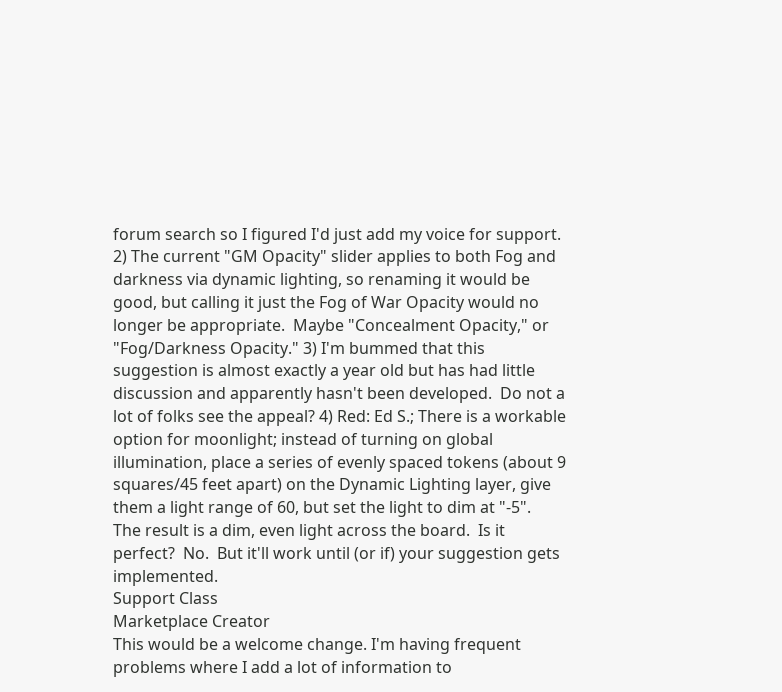forum search so I figured I'd just add my voice for support. 2) The current "GM Opacity" slider applies to both Fog and darkness via dynamic lighting, so renaming it would be good, but calling it just the Fog of War Opacity would no longer be appropriate.  Maybe "Concealment Opacity," or "Fog/Darkness Opacity." 3) I'm bummed that this suggestion is almost exactly a year old but has had little discussion and apparently hasn't been developed.  Do not a lot of folks see the appeal? 4) Red: Ed S.; There is a workable option for moonlight; instead of turning on global illumination, place a series of evenly spaced tokens (about 9 squares/45 feet apart) on the Dynamic Lighting layer, give them a light range of 60, but set the light to dim at "-5".  The result is a dim, even light across the board.  Is it perfect?  No.  But it'll work until (or if) your suggestion gets implemented.
Support Class
Marketplace Creator
This would be a welcome change. I'm having frequent problems where I add a lot of information to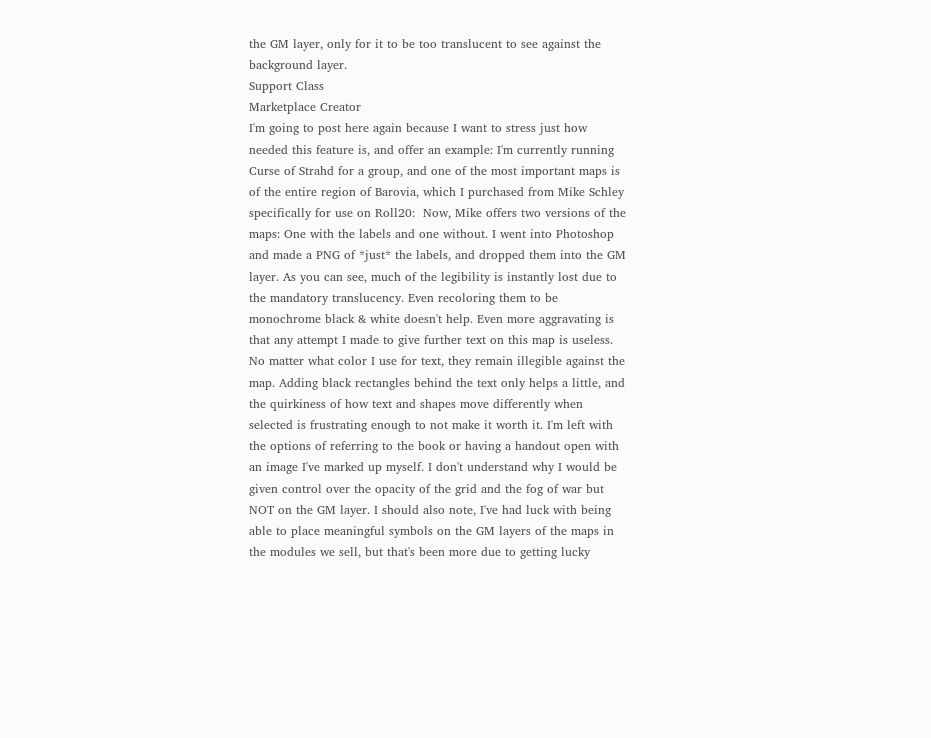the GM layer, only for it to be too translucent to see against the background layer.
Support Class
Marketplace Creator
I'm going to post here again because I want to stress just how needed this feature is, and offer an example: I'm currently running Curse of Strahd for a group, and one of the most important maps is of the entire region of Barovia, which I purchased from Mike Schley specifically for use on Roll20:  Now, Mike offers two versions of the maps: One with the labels and one without. I went into Photoshop and made a PNG of *just* the labels, and dropped them into the GM layer. As you can see, much of the legibility is instantly lost due to the mandatory translucency. Even recoloring them to be monochrome black & white doesn't help. Even more aggravating is that any attempt I made to give further text on this map is useless. No matter what color I use for text, they remain illegible against the map. Adding black rectangles behind the text only helps a little, and the quirkiness of how text and shapes move differently when selected is frustrating enough to not make it worth it. I'm left with the options of referring to the book or having a handout open with an image I've marked up myself. I don't understand why I would be given control over the opacity of the grid and the fog of war but NOT on the GM layer. I should also note, I've had luck with being able to place meaningful symbols on the GM layers of the maps in the modules we sell, but that's been more due to getting lucky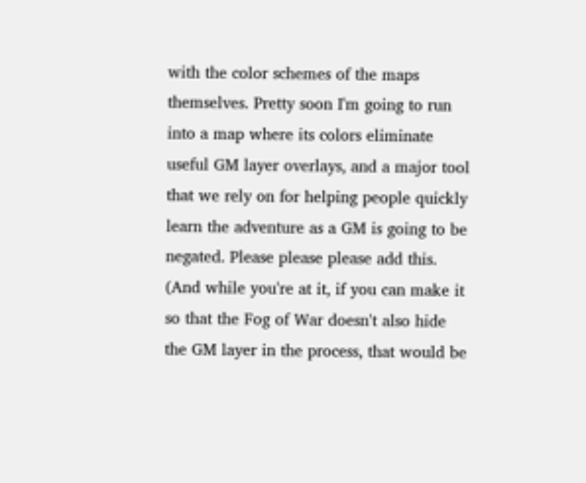with the color schemes of the maps themselves. Pretty soon I'm going to run into a map where its colors eliminate useful GM layer overlays, and a major tool that we rely on for helping people quickly learn the adventure as a GM is going to be negated. Please please please add this. (And while you're at it, if you can make it so that the Fog of War doesn't also hide the GM layer in the process, that would be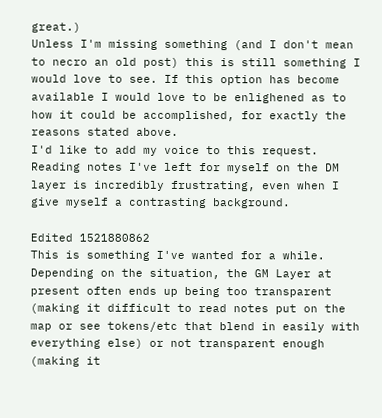great.)
Unless I'm missing something (and I don't mean to necro an old post) this is still something I would love to see. If this option has become available I would love to be enlighened as to how it could be accomplished, for exactly the reasons stated above.
I'd like to add my voice to this request. Reading notes I've left for myself on the DM layer is incredibly frustrating, even when I give myself a contrasting background.

Edited 1521880862
This is something I've wanted for a while. Depending on the situation, the GM Layer at present often ends up being too transparent (making it difficult to read notes put on the map or see tokens/etc that blend in easily with everything else) or not transparent enough (making it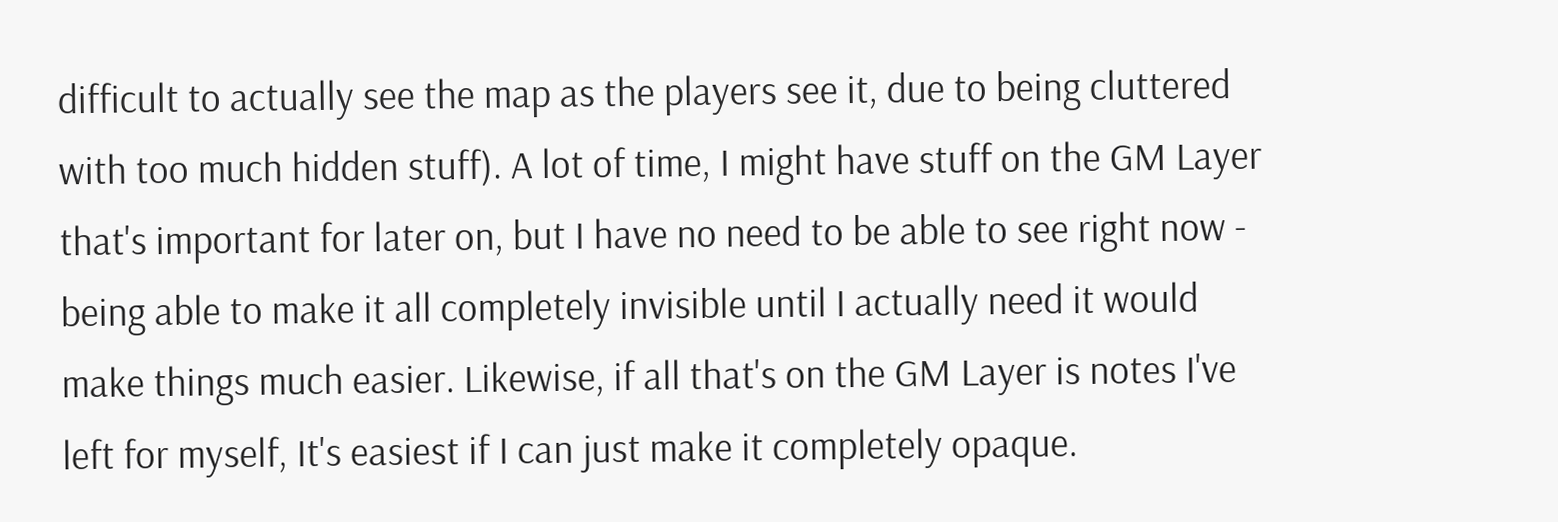difficult to actually see the map as the players see it, due to being cluttered with too much hidden stuff). A lot of time, I might have stuff on the GM Layer that's important for later on, but I have no need to be able to see right now - being able to make it all completely invisible until I actually need it would make things much easier. Likewise, if all that's on the GM Layer is notes I've left for myself, It's easiest if I can just make it completely opaque.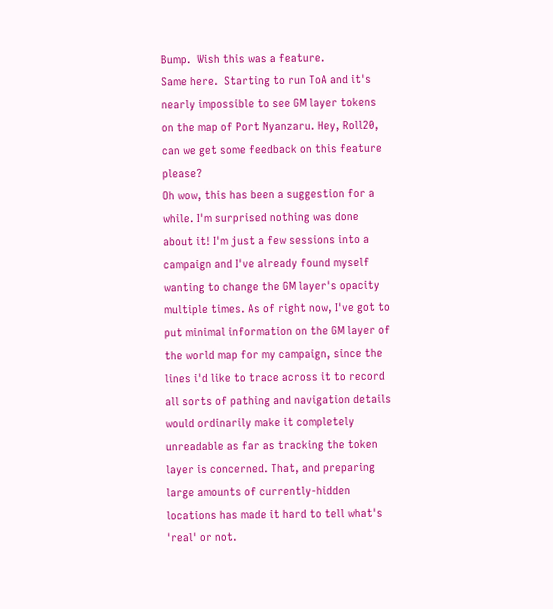Bump.  Wish this was a feature.
Same here.  Starting to run ToA and it's nearly impossible to see GM layer tokens on the map of Port Nyanzaru. Hey, Roll20, can we get some feedback on this feature please?
Oh wow, this has been a suggestion for a while. I'm surprised nothing was done about it! I'm just a few sessions into a campaign and I've already found myself wanting to change the GM layer's opacity multiple times. As of right now, I've got to put minimal information on the GM layer of the world map for my campaign, since the lines i'd like to trace across it to record all sorts of pathing and navigation details would ordinarily make it completely unreadable as far as tracking the token layer is concerned. That, and preparing large amounts of currently-hidden locations has made it hard to tell what's 'real' or not.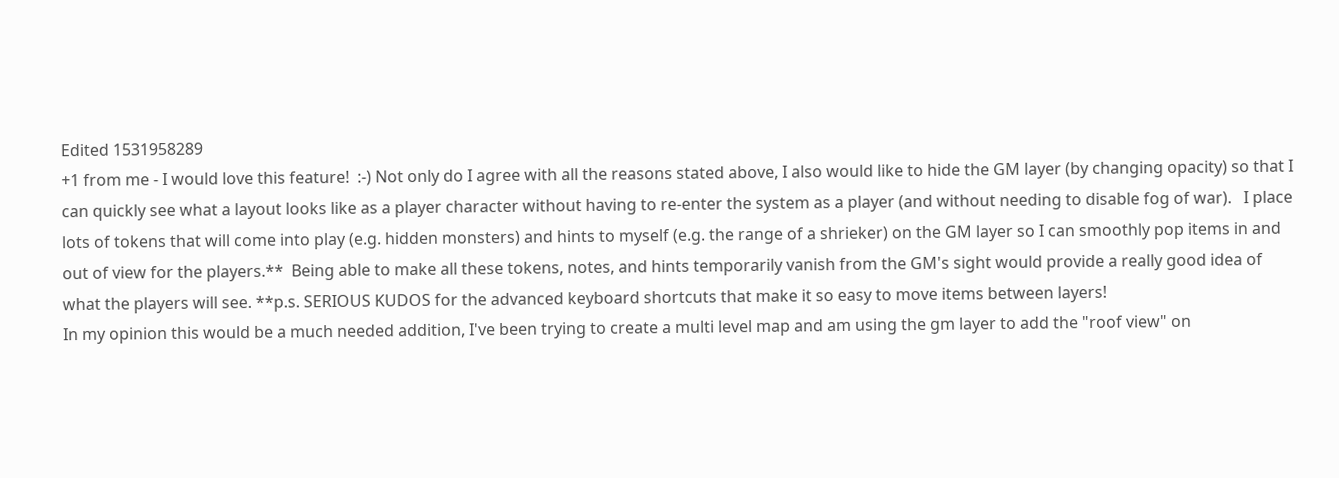Edited 1531958289
+1 from me - I would love this feature!  :-) Not only do I agree with all the reasons stated above, I also would like to hide the GM layer (by changing opacity) so that I can quickly see what a layout looks like as a player character without having to re-enter the system as a player (and without needing to disable fog of war).   I place lots of tokens that will come into play (e.g. hidden monsters) and hints to myself (e.g. the range of a shrieker) on the GM layer so I can smoothly pop items in and out of view for the players.**  Being able to make all these tokens, notes, and hints temporarily vanish from the GM's sight would provide a really good idea of what the players will see. **p.s. SERIOUS KUDOS for the advanced keyboard shortcuts that make it so easy to move items between layers!
In my opinion this would be a much needed addition, I've been trying to create a multi level map and am using the gm layer to add the "roof view" on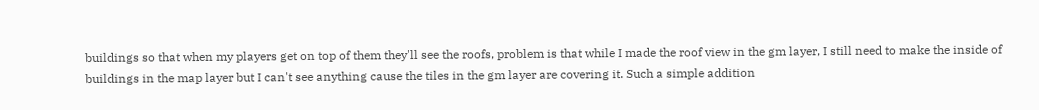buildings so that when my players get on top of them they'll see the roofs, problem is that while I made the roof view in the gm layer, I still need to make the inside of buildings in the map layer but I can't see anything cause the tiles in the gm layer are covering it. Such a simple addition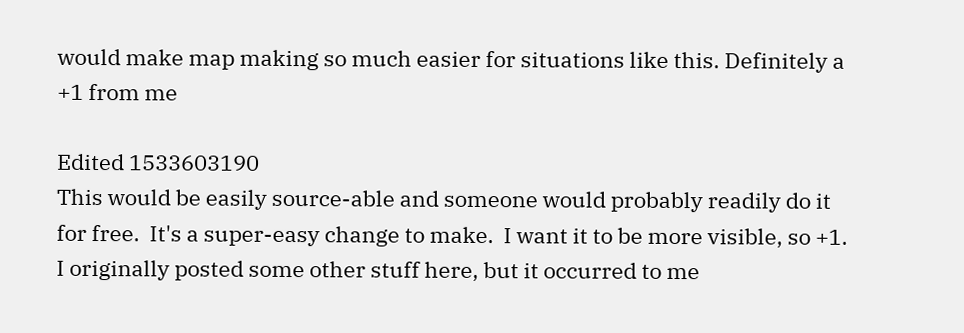would make map making so much easier for situations like this. Definitely a +1 from me

Edited 1533603190
This would be easily source-able and someone would probably readily do it for free.  It's a super-easy change to make.  I want it to be more visible, so +1. I originally posted some other stuff here, but it occurred to me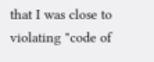that I was close to violating "code of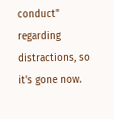conduct" regarding distractions, so it's gone now.